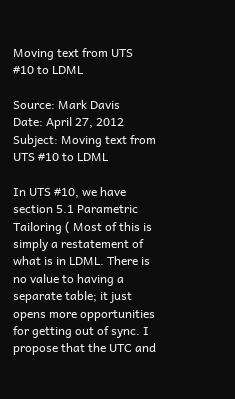Moving text from UTS #10 to LDML

Source: Mark Davis
Date: April 27, 2012
Subject: Moving text from UTS #10 to LDML

In UTS #10, we have section 5.1 Parametric Tailoring ( Most of this is simply a restatement of what is in LDML. There is no value to having a separate table; it just opens more opportunities for getting out of sync. I propose that the UTC and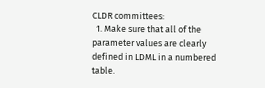CLDR committees:
  1. Make sure that all of the parameter values are clearly defined in LDML in a numbered table.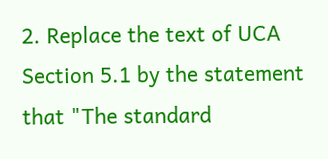2. Replace the text of UCA Section 5.1 by the statement that "The standard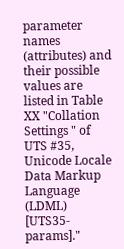parameter names (attributes) and their possible values are listed in Table XX "Collation Settings " of UTS #35, Unicode Locale Data Markup Language (LDML) [UTS35-params]."